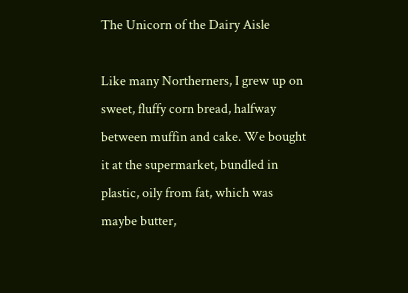The Unicorn of the Dairy Aisle

Like many Northerners, I grew up on sweet, fluffy corn bread, halfway between muffin and cake. We bought it at the supermarket, bundled in plastic, oily from fat, which was maybe butter,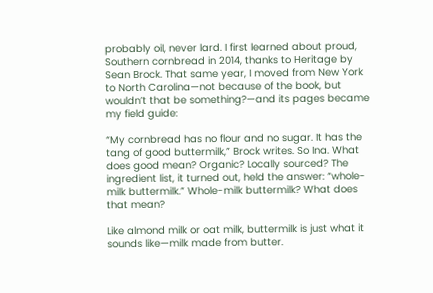probably oil, never lard. I first learned about proud, Southern cornbread in 2014, thanks to Heritage by Sean Brock. That same year, I moved from New York to North Carolina—not because of the book, but wouldn’t that be something?—and its pages became my field guide:

“My cornbread has no flour and no sugar. It has the tang of good buttermilk,” Brock writes. So Ina. What does good mean? Organic? Locally sourced? The ingredient list, it turned out, held the answer: “whole-milk buttermilk.” Whole-milk buttermilk? What does that mean?

Like almond milk or oat milk, buttermilk is just what it sounds like—milk made from butter.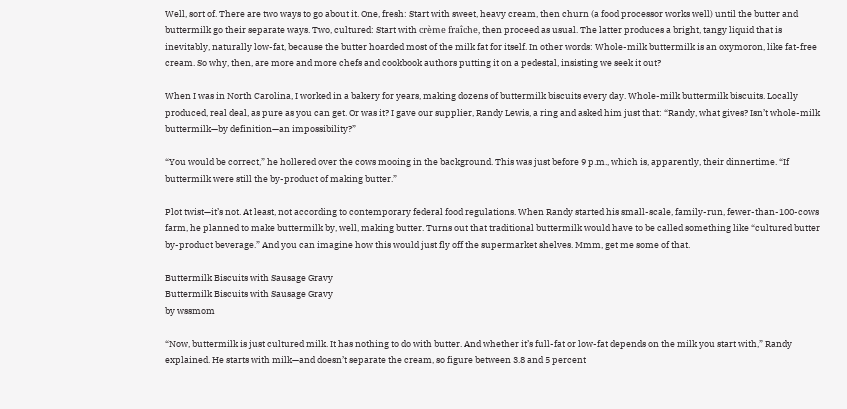Well, sort of. There are two ways to go about it. One, fresh: Start with sweet, heavy cream, then churn (a food processor works well) until the butter and buttermilk go their separate ways. Two, cultured: Start with crème fraîche, then proceed as usual. The latter produces a bright, tangy liquid that is inevitably, naturally low-fat, because the butter hoarded most of the milk fat for itself. In other words: Whole-milk buttermilk is an oxymoron, like fat-free cream. So why, then, are more and more chefs and cookbook authors putting it on a pedestal, insisting we seek it out?

When I was in North Carolina, I worked in a bakery for years, making dozens of buttermilk biscuits every day. Whole-milk buttermilk biscuits. Locally produced, real deal, as pure as you can get. Or was it? I gave our supplier, Randy Lewis, a ring and asked him just that: “Randy, what gives? Isn’t whole-milk buttermilk—by definition—an impossibility?”

“You would be correct,” he hollered over the cows mooing in the background. This was just before 9 p.m., which is, apparently, their dinnertime. “If buttermilk were still the by-product of making butter.”

Plot twist—it’s not. At least, not according to contemporary federal food regulations. When Randy started his small-scale, family-run, fewer-than-100-cows farm, he planned to make buttermilk by, well, making butter. Turns out that traditional buttermilk would have to be called something like “cultured butter by-product beverage.” And you can imagine how this would just fly off the supermarket shelves. Mmm, get me some of that.

Buttermilk Biscuits with Sausage Gravy
Buttermilk Biscuits with Sausage Gravy
by wssmom

“Now, buttermilk is just cultured milk. It has nothing to do with butter. And whether it’s full-fat or low-fat depends on the milk you start with,” Randy explained. He starts with milk—and doesn’t separate the cream, so figure between 3.8 and 5 percent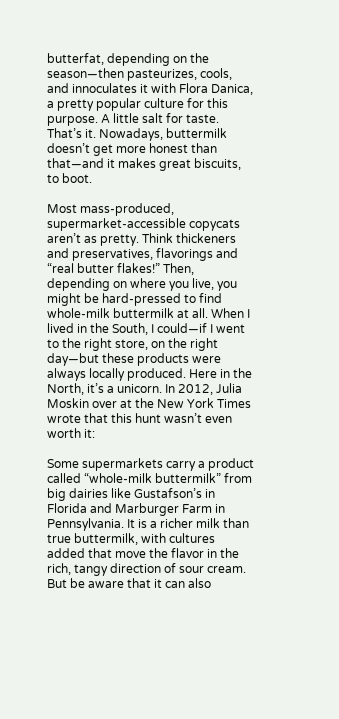butterfat, depending on the season—then pasteurizes, cools, and innoculates it with Flora Danica, a pretty popular culture for this purpose. A little salt for taste. That’s it. Nowadays, buttermilk doesn’t get more honest than that—and it makes great biscuits, to boot.

Most mass-produced, supermarket-accessible copycats aren’t as pretty. Think thickeners and preservatives, flavorings and “real butter flakes!” Then, depending on where you live, you might be hard-pressed to find whole-milk buttermilk at all. When I lived in the South, I could—if I went to the right store, on the right day—but these products were always locally produced. Here in the North, it’s a unicorn. In 2012, Julia Moskin over at the New York Times wrote that this hunt wasn’t even worth it:

Some supermarkets carry a product called “whole-milk buttermilk” from big dairies like Gustafson’s in Florida and Marburger Farm in Pennsylvania. It is a richer milk than true buttermilk, with cultures added that move the flavor in the rich, tangy direction of sour cream. But be aware that it can also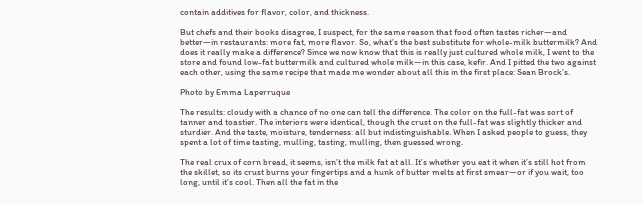contain additives for flavor, color, and thickness.

But chefs and their books disagree, I suspect, for the same reason that food often tastes richer—and better—in restaurants: more fat, more flavor. So, what’s the best substitute for whole-milk buttermilk? And does it really make a difference? Since we now know that this is really just cultured whole milk, I went to the store and found low-fat buttermilk and cultured whole milk—in this case, kefir. And I pitted the two against each other, using the same recipe that made me wonder about all this in the first place: Sean Brock’s.

Photo by Emma Laperruque

The results: cloudy with a chance of no one can tell the difference. The color on the full-fat was sort of tanner and toastier. The interiors were identical, though the crust on the full-fat was slightly thicker and sturdier. And the taste, moisture, tenderness: all but indistinguishable. When I asked people to guess, they spent a lot of time tasting, mulling, tasting, mulling, then guessed wrong.

The real crux of corn bread, it seems, isn’t the milk fat at all. It’s whether you eat it when it’s still hot from the skillet, so its crust burns your fingertips and a hunk of butter melts at first smear—or if you wait, too long, until it’s cool. Then all the fat in the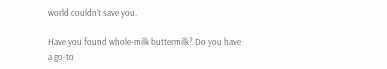world couldn’t save you.

Have you found whole-milk buttermilk? Do you have a go-to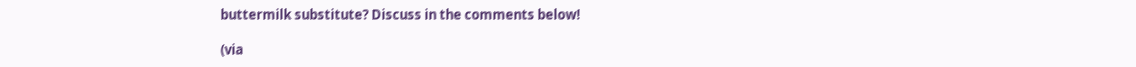buttermilk substitute? Discuss in the comments below!

(via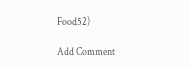Food52)

Add Comment